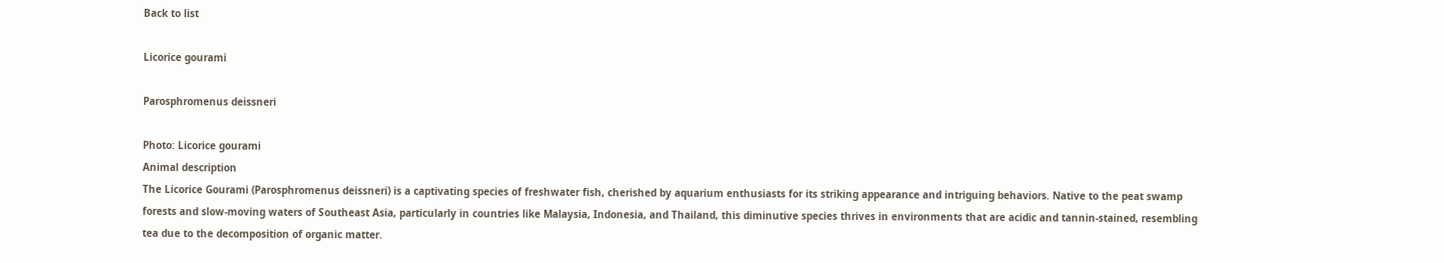Back to list

Licorice gourami

Parosphromenus deissneri

Photo: Licorice gourami
Animal description
The Licorice Gourami (Parosphromenus deissneri) is a captivating species of freshwater fish, cherished by aquarium enthusiasts for its striking appearance and intriguing behaviors. Native to the peat swamp forests and slow-moving waters of Southeast Asia, particularly in countries like Malaysia, Indonesia, and Thailand, this diminutive species thrives in environments that are acidic and tannin-stained, resembling tea due to the decomposition of organic matter.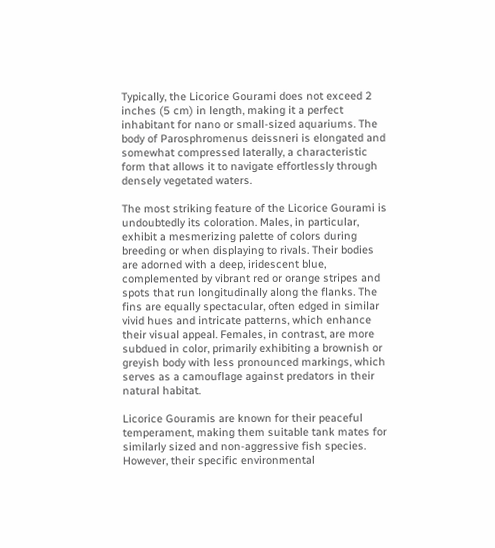Typically, the Licorice Gourami does not exceed 2 inches (5 cm) in length, making it a perfect inhabitant for nano or small-sized aquariums. The body of Parosphromenus deissneri is elongated and somewhat compressed laterally, a characteristic form that allows it to navigate effortlessly through densely vegetated waters.

The most striking feature of the Licorice Gourami is undoubtedly its coloration. Males, in particular, exhibit a mesmerizing palette of colors during breeding or when displaying to rivals. Their bodies are adorned with a deep, iridescent blue, complemented by vibrant red or orange stripes and spots that run longitudinally along the flanks. The fins are equally spectacular, often edged in similar vivid hues and intricate patterns, which enhance their visual appeal. Females, in contrast, are more subdued in color, primarily exhibiting a brownish or greyish body with less pronounced markings, which serves as a camouflage against predators in their natural habitat.

Licorice Gouramis are known for their peaceful temperament, making them suitable tank mates for similarly sized and non-aggressive fish species. However, their specific environmental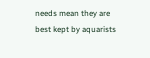needs mean they are best kept by aquarists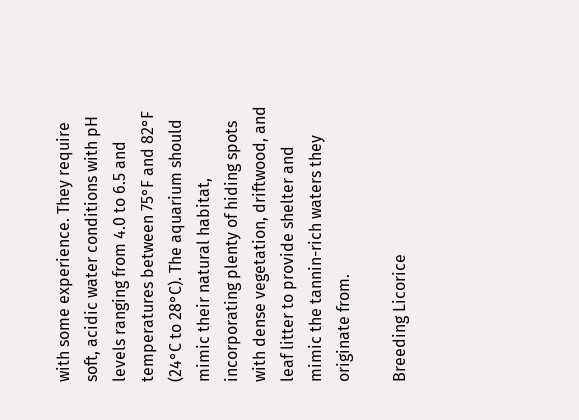with some experience. They require soft, acidic water conditions with pH levels ranging from 4.0 to 6.5 and temperatures between 75°F and 82°F (24°C to 28°C). The aquarium should mimic their natural habitat, incorporating plenty of hiding spots with dense vegetation, driftwood, and leaf litter to provide shelter and mimic the tannin-rich waters they originate from.

Breeding Licorice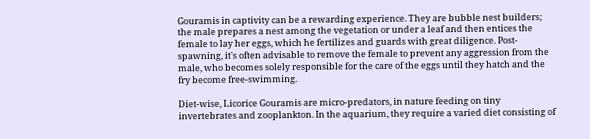Gouramis in captivity can be a rewarding experience. They are bubble nest builders; the male prepares a nest among the vegetation or under a leaf and then entices the female to lay her eggs, which he fertilizes and guards with great diligence. Post-spawning, it's often advisable to remove the female to prevent any aggression from the male, who becomes solely responsible for the care of the eggs until they hatch and the fry become free-swimming.

Diet-wise, Licorice Gouramis are micro-predators, in nature feeding on tiny invertebrates and zooplankton. In the aquarium, they require a varied diet consisting of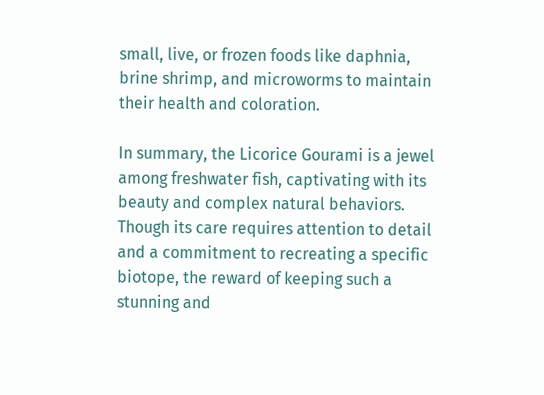small, live, or frozen foods like daphnia, brine shrimp, and microworms to maintain their health and coloration.

In summary, the Licorice Gourami is a jewel among freshwater fish, captivating with its beauty and complex natural behaviors. Though its care requires attention to detail and a commitment to recreating a specific biotope, the reward of keeping such a stunning and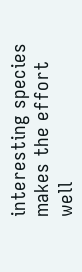interesting species makes the effort well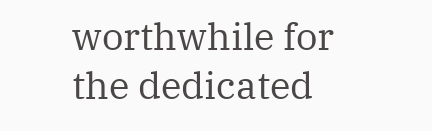worthwhile for the dedicated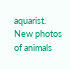aquarist.
New photos of animals